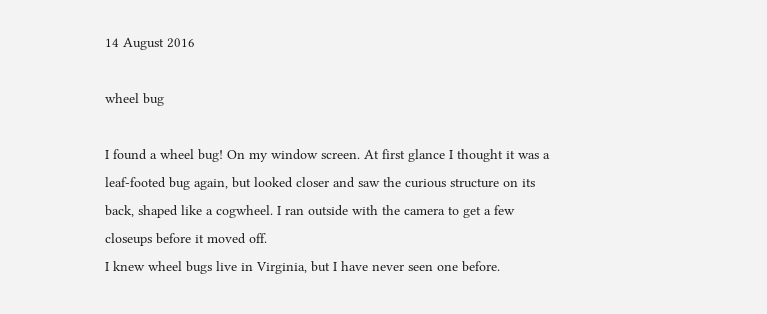14 August 2016

wheel bug

I found a wheel bug! On my window screen. At first glance I thought it was a leaf-footed bug again, but looked closer and saw the curious structure on its back, shaped like a cogwheel. I ran outside with the camera to get a few closeups before it moved off.
I knew wheel bugs live in Virginia, but I have never seen one before.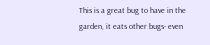This is a great bug to have in the garden, it eats other bugs- even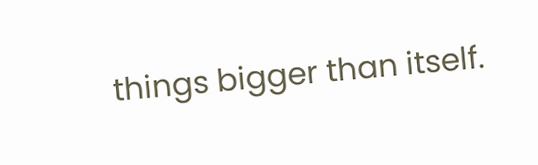things bigger than itself.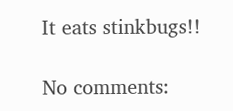It eats stinkbugs!!

No comments: